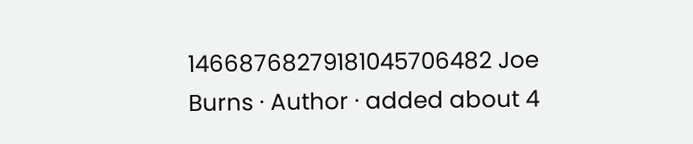14668768279181045706482 Joe Burns · Author · added about 4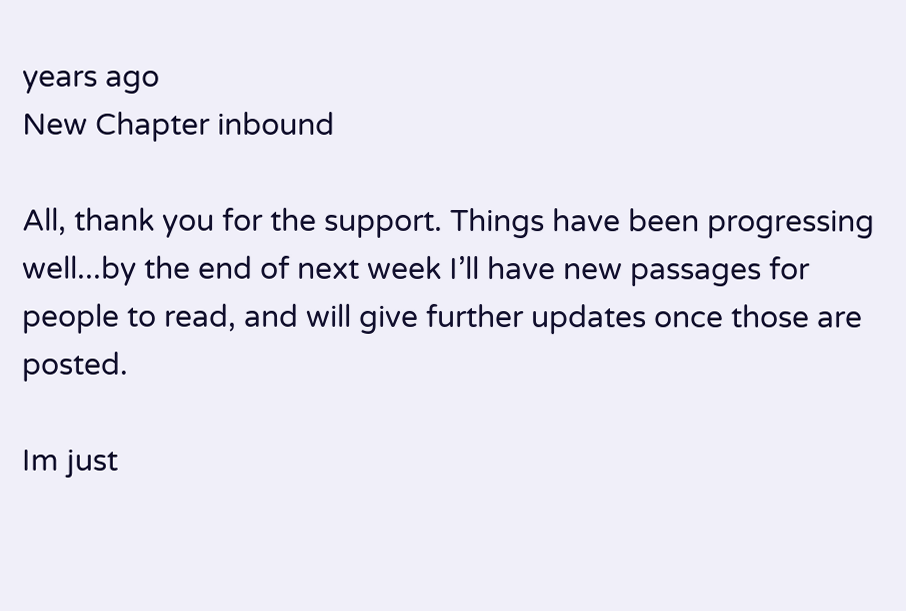years ago
New Chapter inbound

All, thank you for the support. Things have been progressing well...by the end of next week I’ll have new passages for people to read, and will give further updates once those are posted.

Im just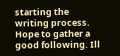starting the writing process. Hope to gather a good following. Ill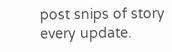post snips of story every update.